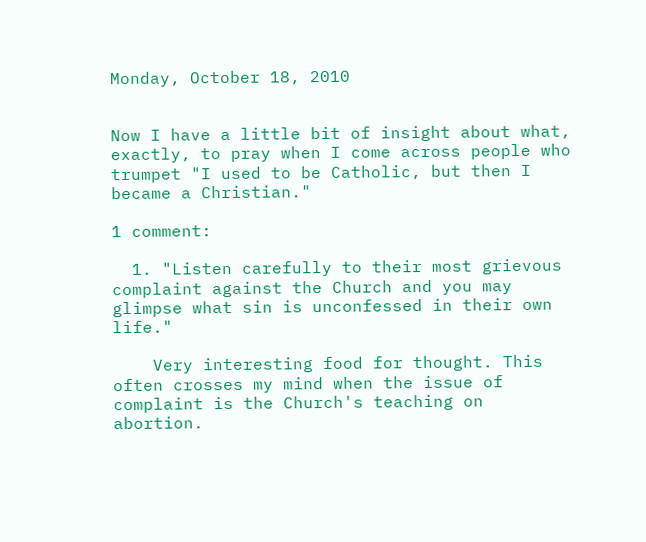Monday, October 18, 2010


Now I have a little bit of insight about what, exactly, to pray when I come across people who trumpet "I used to be Catholic, but then I became a Christian."

1 comment:

  1. "Listen carefully to their most grievous complaint against the Church and you may glimpse what sin is unconfessed in their own life."

    Very interesting food for thought. This often crosses my mind when the issue of complaint is the Church's teaching on abortion.